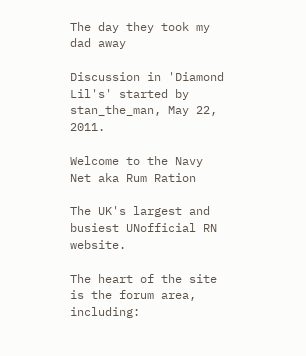The day they took my dad away

Discussion in 'Diamond Lil's' started by stan_the_man, May 22, 2011.

Welcome to the Navy Net aka Rum Ration

The UK's largest and busiest UNofficial RN website.

The heart of the site is the forum area, including: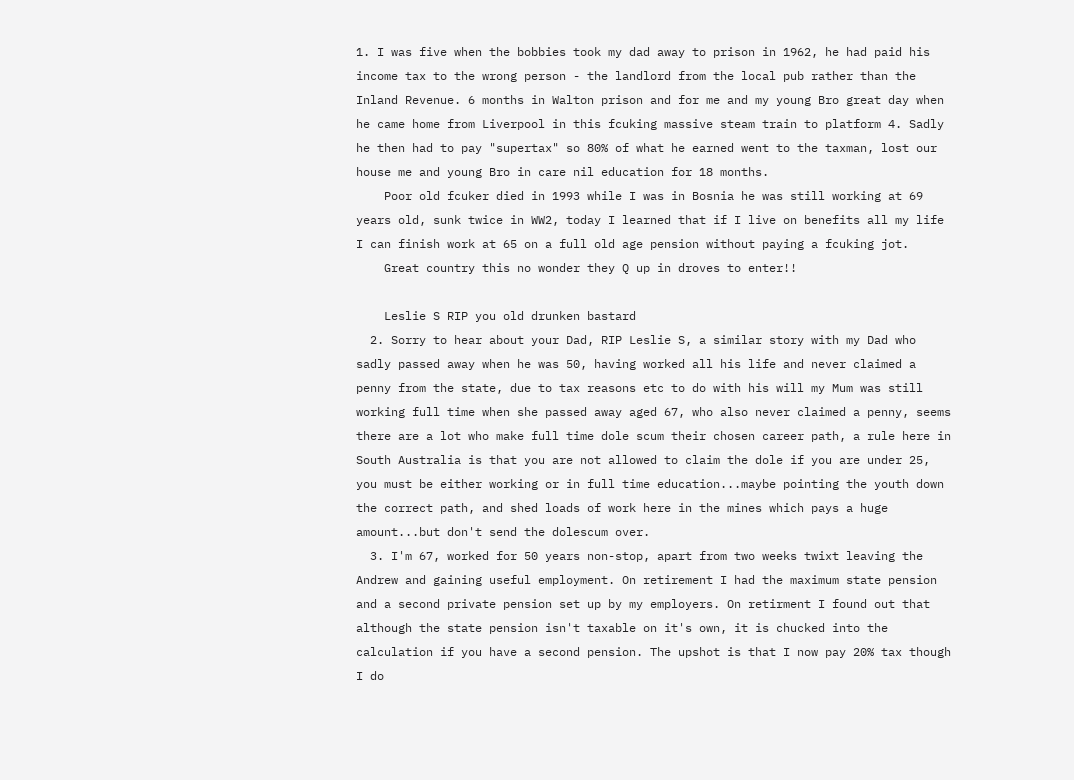1. I was five when the bobbies took my dad away to prison in 1962, he had paid his income tax to the wrong person - the landlord from the local pub rather than the Inland Revenue. 6 months in Walton prison and for me and my young Bro great day when he came home from Liverpool in this fcuking massive steam train to platform 4. Sadly he then had to pay "supertax" so 80% of what he earned went to the taxman, lost our house me and young Bro in care nil education for 18 months.
    Poor old fcuker died in 1993 while I was in Bosnia he was still working at 69 years old, sunk twice in WW2, today I learned that if I live on benefits all my life I can finish work at 65 on a full old age pension without paying a fcuking jot.
    Great country this no wonder they Q up in droves to enter!!

    Leslie S RIP you old drunken bastard
  2. Sorry to hear about your Dad, RIP Leslie S, a similar story with my Dad who sadly passed away when he was 50, having worked all his life and never claimed a penny from the state, due to tax reasons etc to do with his will my Mum was still working full time when she passed away aged 67, who also never claimed a penny, seems there are a lot who make full time dole scum their chosen career path, a rule here in South Australia is that you are not allowed to claim the dole if you are under 25, you must be either working or in full time education...maybe pointing the youth down the correct path, and shed loads of work here in the mines which pays a huge amount...but don't send the dolescum over.
  3. I'm 67, worked for 50 years non-stop, apart from two weeks twixt leaving the Andrew and gaining useful employment. On retirement I had the maximum state pension and a second private pension set up by my employers. On retirment I found out that although the state pension isn't taxable on it's own, it is chucked into the calculation if you have a second pension. The upshot is that I now pay 20% tax though I do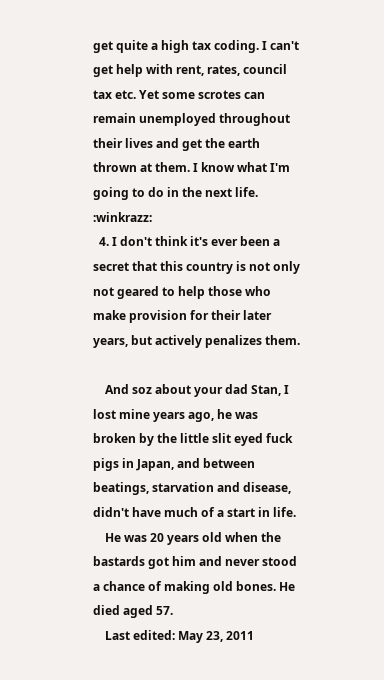get quite a high tax coding. I can't get help with rent, rates, council tax etc. Yet some scrotes can remain unemployed throughout their lives and get the earth thrown at them. I know what I'm going to do in the next life. :winkrazz:
  4. I don't think it's ever been a secret that this country is not only not geared to help those who make provision for their later years, but actively penalizes them.

    And soz about your dad Stan, I lost mine years ago, he was broken by the little slit eyed fuck pigs in Japan, and between beatings, starvation and disease, didn't have much of a start in life.
    He was 20 years old when the bastards got him and never stood a chance of making old bones. He died aged 57.
    Last edited: May 23, 2011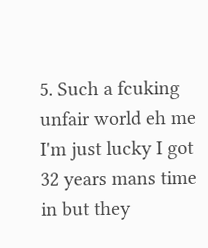5. Such a fcuking unfair world eh me I'm just lucky I got 32 years mans time in but they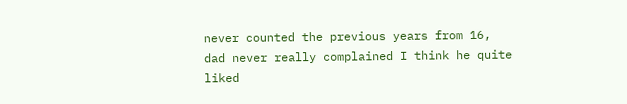never counted the previous years from 16, dad never really complained I think he quite liked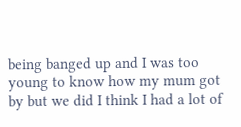being banged up and I was too young to know how my mum got by but we did I think I had a lot of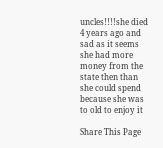uncles!!!!she died 4 years ago and sad as it seems she had more money from the state then than she could spend because she was to old to enjoy it

Share This Page